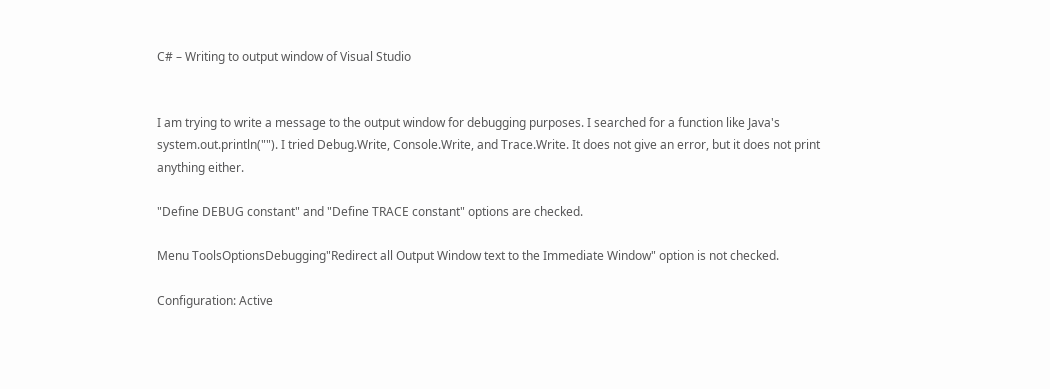C# – Writing to output window of Visual Studio


I am trying to write a message to the output window for debugging purposes. I searched for a function like Java's system.out.println(""). I tried Debug.Write, Console.Write, and Trace.Write. It does not give an error, but it does not print anything either.

"Define DEBUG constant" and "Define TRACE constant" options are checked.

Menu ToolsOptionsDebugging"Redirect all Output Window text to the Immediate Window" option is not checked.

Configuration: Active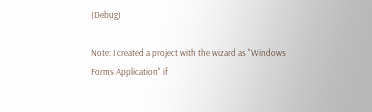(Debug)

Note: I created a project with the wizard as "Windows Forms Application" if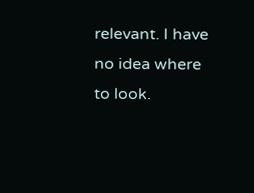relevant. I have no idea where to look.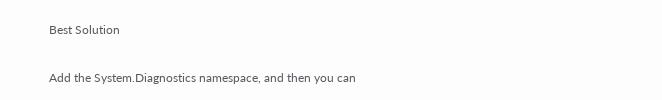Best Solution

Add the System.Diagnostics namespace, and then you can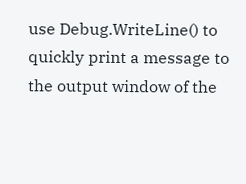use Debug.WriteLine() to quickly print a message to the output window of the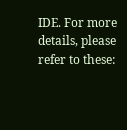IDE. For more details, please refer to these: